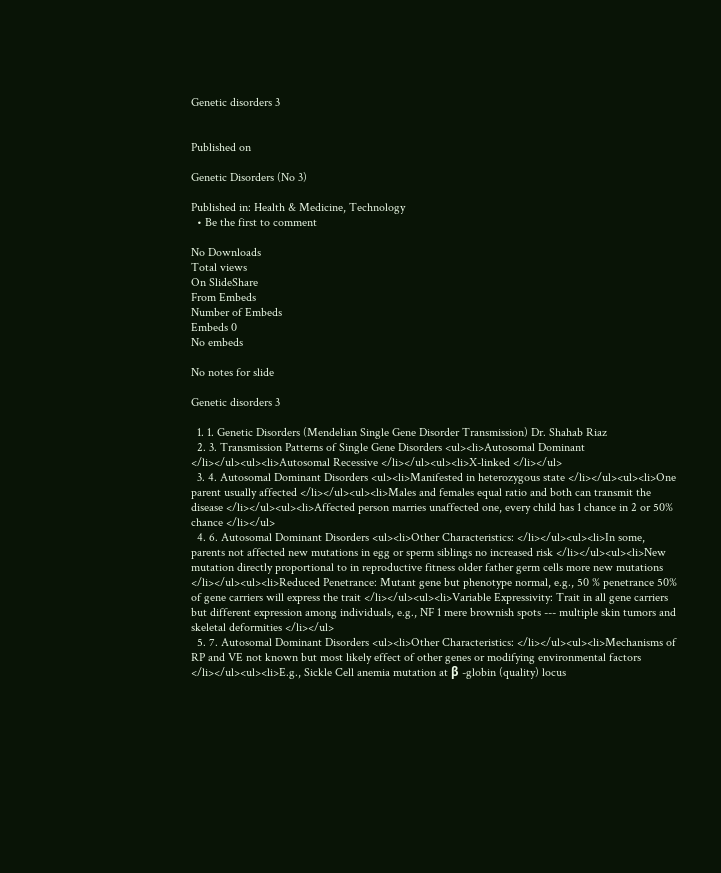Genetic disorders 3


Published on

Genetic Disorders (No 3)

Published in: Health & Medicine, Technology
  • Be the first to comment

No Downloads
Total views
On SlideShare
From Embeds
Number of Embeds
Embeds 0
No embeds

No notes for slide

Genetic disorders 3

  1. 1. Genetic Disorders (Mendelian Single Gene Disorder Transmission) Dr. Shahab Riaz
  2. 3. Transmission Patterns of Single Gene Disorders <ul><li>Autosomal Dominant </li></ul><ul><li>Autosomal Recessive </li></ul><ul><li>X-linked </li></ul>
  3. 4. Autosomal Dominant Disorders <ul><li>Manifested in heterozygous state </li></ul><ul><li>One parent usually affected </li></ul><ul><li>Males and females equal ratio and both can transmit the disease </li></ul><ul><li>Affected person marries unaffected one, every child has 1 chance in 2 or 50% chance </li></ul>
  4. 6. Autosomal Dominant Disorders <ul><li>Other Characteristics: </li></ul><ul><li>In some, parents not affected new mutations in egg or sperm siblings no increased risk </li></ul><ul><li>New mutation directly proportional to in reproductive fitness older father germ cells more new mutations </li></ul><ul><li>Reduced Penetrance: Mutant gene but phenotype normal, e.g., 50 % penetrance 50% of gene carriers will express the trait </li></ul><ul><li>Variable Expressivity: Trait in all gene carriers but different expression among individuals, e.g., NF 1 mere brownish spots --- multiple skin tumors and skeletal deformities </li></ul>
  5. 7. Autosomal Dominant Disorders <ul><li>Other Characteristics: </li></ul><ul><li>Mechanisms of RP and VE not known but most likely effect of other genes or modifying environmental factors </li></ul><ul><li>E.g., Sickle Cell anemia mutation at β -globin (quality) locus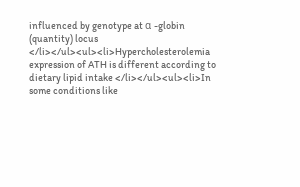influenced by genotype at α -globin (quantity) locus </li></ul><ul><li>Hypercholesterolemia expression of ATH is different according to dietary lipid intake </li></ul><ul><li>In some conditions like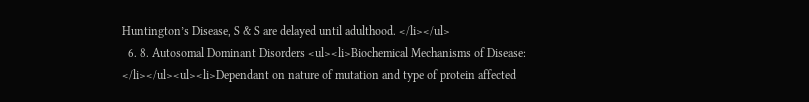Huntington’s Disease, S & S are delayed until adulthood. </li></ul>
  6. 8. Autosomal Dominant Disorders <ul><li>Biochemical Mechanisms of Disease: </li></ul><ul><li>Dependant on nature of mutation and type of protein affected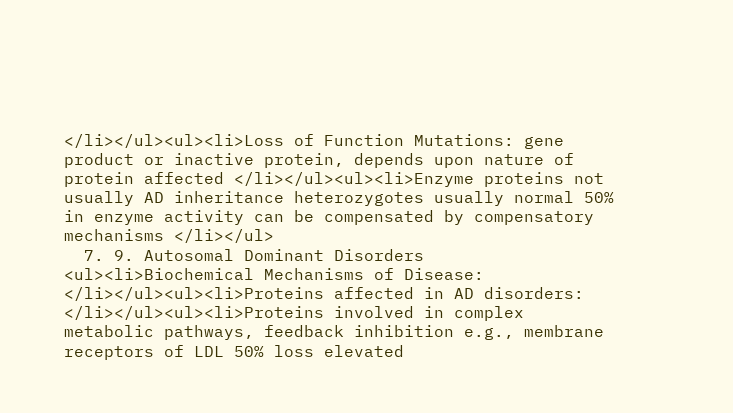</li></ul><ul><li>Loss of Function Mutations: gene product or inactive protein, depends upon nature of protein affected </li></ul><ul><li>Enzyme proteins not usually AD inheritance heterozygotes usually normal 50% in enzyme activity can be compensated by compensatory mechanisms </li></ul>
  7. 9. Autosomal Dominant Disorders <ul><li>Biochemical Mechanisms of Disease: </li></ul><ul><li>Proteins affected in AD disorders: </li></ul><ul><li>Proteins involved in complex metabolic pathways, feedback inhibition e.g., membrane receptors of LDL 50% loss elevated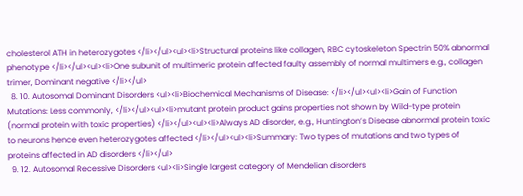cholesterol ATH in heterozygotes </li></ul><ul><li>Structural proteins like collagen, RBC cytoskeleton Spectrin 50% abnormal phenotype </li></ul><ul><li>One subunit of multimeric protein affected faulty assembly of normal multimers e.g., collagen trimer, Dominant negative </li></ul>
  8. 10. Autosomal Dominant Disorders <ul><li>Biochemical Mechanisms of Disease: </li></ul><ul><li>Gain of Function Mutations: Less commonly, </li></ul><ul><li>mutant protein product gains properties not shown by Wild-type protein (normal protein with toxic properties) </li></ul><ul><li>Always AD disorder, e.g., Huntington’s Disease abnormal protein toxic to neurons hence even heterozygotes affected </li></ul><ul><li>Summary: Two types of mutations and two types of proteins affected in AD disorders </li></ul>
  9. 12. Autosomal Recessive Disorders <ul><li>Single largest category of Mendelian disorders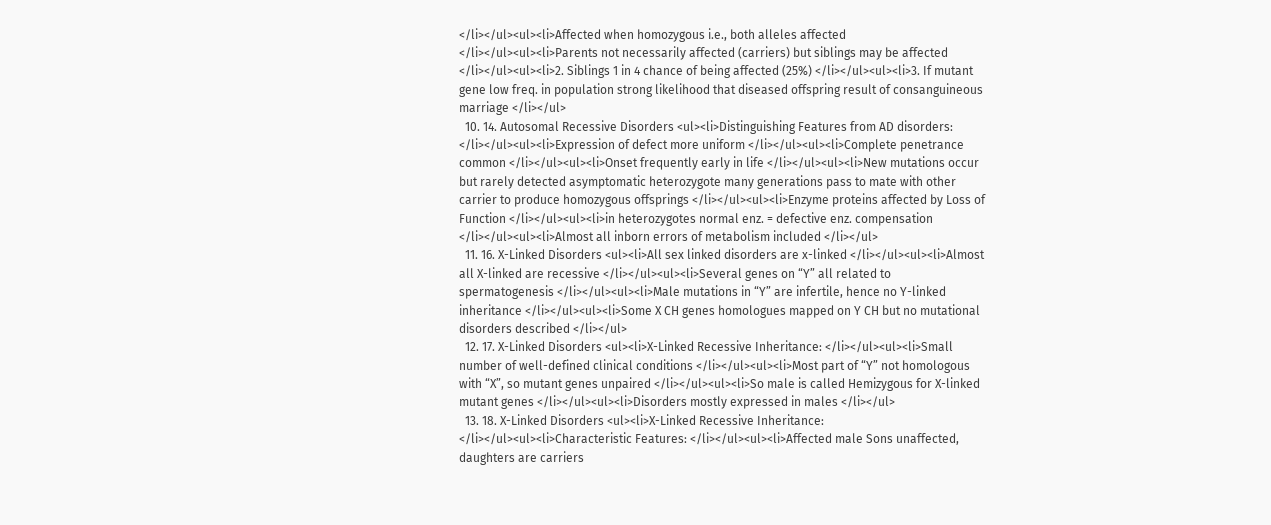</li></ul><ul><li>Affected when homozygous i.e., both alleles affected </li></ul><ul><li>Parents not necessarily affected (carriers) but siblings may be affected </li></ul><ul><li>2. Siblings 1 in 4 chance of being affected (25%) </li></ul><ul><li>3. If mutant gene low freq. in population strong likelihood that diseased offspring result of consanguineous marriage </li></ul>
  10. 14. Autosomal Recessive Disorders <ul><li>Distinguishing Features from AD disorders: </li></ul><ul><li>Expression of defect more uniform </li></ul><ul><li>Complete penetrance common </li></ul><ul><li>Onset frequently early in life </li></ul><ul><li>New mutations occur but rarely detected asymptomatic heterozygote many generations pass to mate with other carrier to produce homozygous offsprings </li></ul><ul><li>Enzyme proteins affected by Loss of Function </li></ul><ul><li>in heterozygotes normal enz. = defective enz. compensation </li></ul><ul><li>Almost all inborn errors of metabolism included </li></ul>
  11. 16. X-Linked Disorders <ul><li>All sex linked disorders are x-linked </li></ul><ul><li>Almost all X-linked are recessive </li></ul><ul><li>Several genes on “Y” all related to spermatogenesis </li></ul><ul><li>Male mutations in “Y” are infertile, hence no Y-linked inheritance </li></ul><ul><li>Some X CH genes homologues mapped on Y CH but no mutational disorders described </li></ul>
  12. 17. X-Linked Disorders <ul><li>X-Linked Recessive Inheritance: </li></ul><ul><li>Small number of well-defined clinical conditions </li></ul><ul><li>Most part of “Y” not homologous with “X”, so mutant genes unpaired </li></ul><ul><li>So male is called Hemizygous for X-linked mutant genes </li></ul><ul><li>Disorders mostly expressed in males </li></ul>
  13. 18. X-Linked Disorders <ul><li>X-Linked Recessive Inheritance: </li></ul><ul><li>Characteristic Features: </li></ul><ul><li>Affected male Sons unaffected, daughters are carriers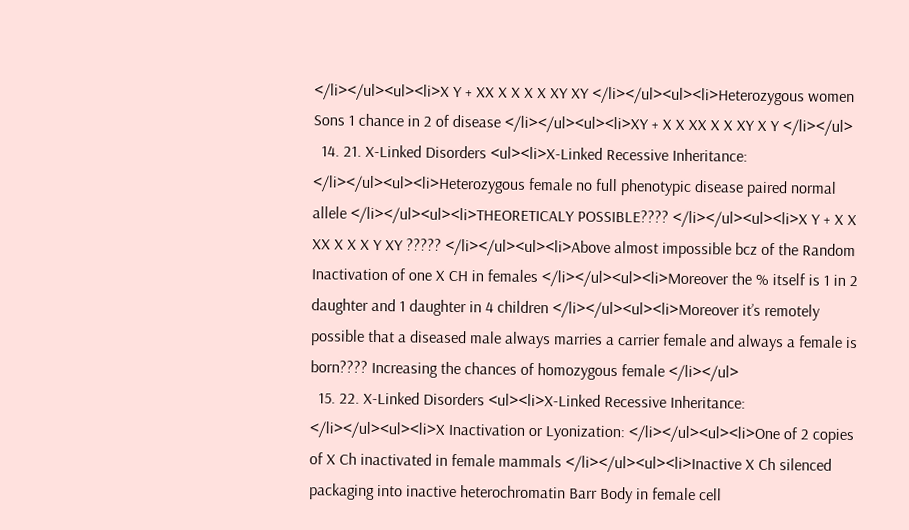</li></ul><ul><li>X Y + XX X X X X XY XY </li></ul><ul><li>Heterozygous women Sons 1 chance in 2 of disease </li></ul><ul><li>XY + X X XX X X XY X Y </li></ul>
  14. 21. X-Linked Disorders <ul><li>X-Linked Recessive Inheritance: </li></ul><ul><li>Heterozygous female no full phenotypic disease paired normal allele </li></ul><ul><li>THEORETICALY POSSIBLE???? </li></ul><ul><li>X Y + X X XX X X X Y XY ????? </li></ul><ul><li>Above almost impossible bcz of the Random Inactivation of one X CH in females </li></ul><ul><li>Moreover the % itself is 1 in 2 daughter and 1 daughter in 4 children </li></ul><ul><li>Moreover it’s remotely possible that a diseased male always marries a carrier female and always a female is born???? Increasing the chances of homozygous female </li></ul>
  15. 22. X-Linked Disorders <ul><li>X-Linked Recessive Inheritance: </li></ul><ul><li>X Inactivation or Lyonization: </li></ul><ul><li>One of 2 copies of X Ch inactivated in female mammals </li></ul><ul><li>Inactive X Ch silenced packaging into inactive heterochromatin Barr Body in female cell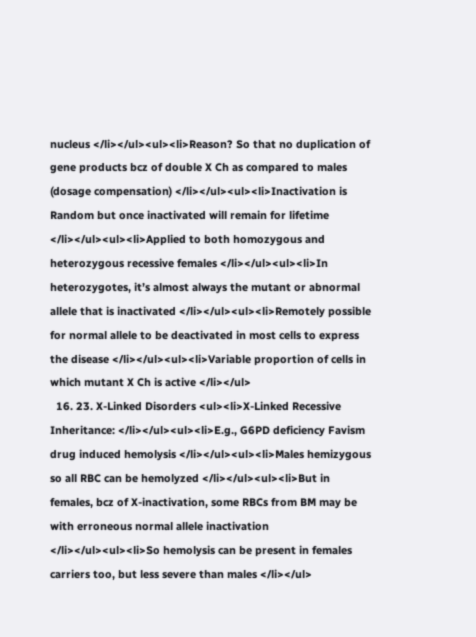nucleus </li></ul><ul><li>Reason? So that no duplication of gene products bcz of double X Ch as compared to males (dosage compensation) </li></ul><ul><li>Inactivation is Random but once inactivated will remain for lifetime </li></ul><ul><li>Applied to both homozygous and heterozygous recessive females </li></ul><ul><li>In heterozygotes, it’s almost always the mutant or abnormal allele that is inactivated </li></ul><ul><li>Remotely possible for normal allele to be deactivated in most cells to express the disease </li></ul><ul><li>Variable proportion of cells in which mutant X Ch is active </li></ul>
  16. 23. X-Linked Disorders <ul><li>X-Linked Recessive Inheritance: </li></ul><ul><li>E.g., G6PD deficiency Favism drug induced hemolysis </li></ul><ul><li>Males hemizygous so all RBC can be hemolyzed </li></ul><ul><li>But in females, bcz of X-inactivation, some RBCs from BM may be with erroneous normal allele inactivation </li></ul><ul><li>So hemolysis can be present in females carriers too, but less severe than males </li></ul>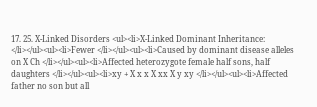17. 25. X-Linked Disorders <ul><li>X-Linked Dominant Inheritance: </li></ul><ul><li>Fewer </li></ul><ul><li>Caused by dominant disease alleles on X Ch </li></ul><ul><li>Affected heterozygote female half sons, half daughters </li></ul><ul><li>xy + X x x X xx X y xy </li></ul><ul><li>Affected father no son but all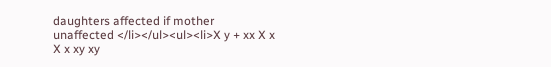daughters affected if mother unaffected </li></ul><ul><li>X y + xx X x X x xy xy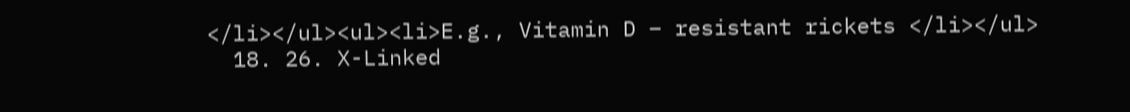</li></ul><ul><li>E.g., Vitamin D – resistant rickets </li></ul>
  18. 26. X-Linked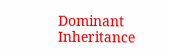Dominant Inheritance